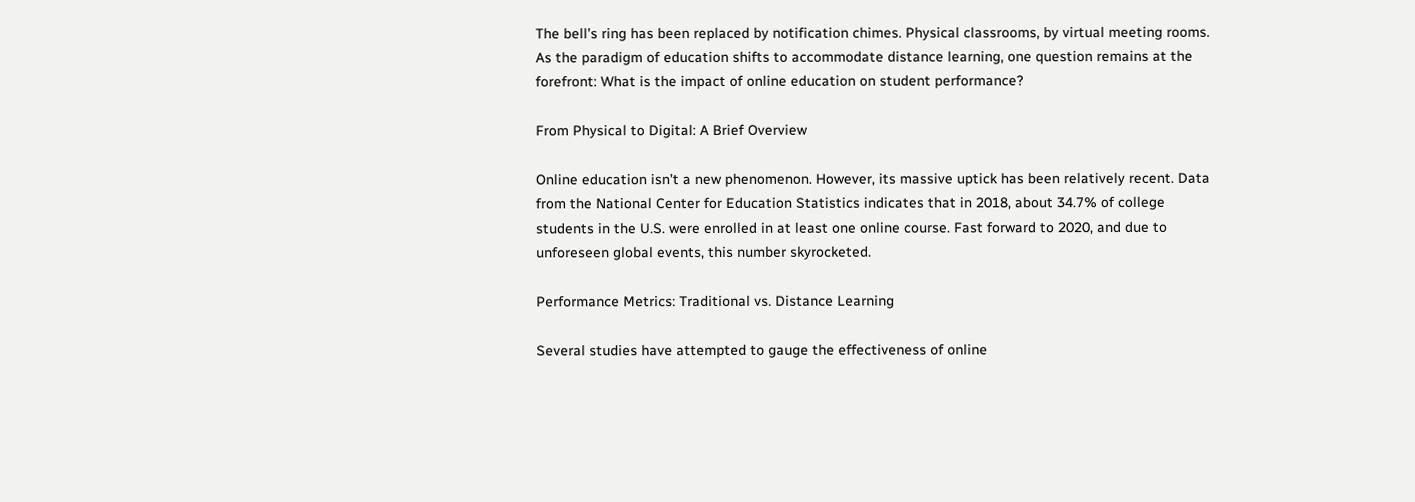The bell’s ring has been replaced by notification chimes. Physical classrooms, by virtual meeting rooms. As the paradigm of education shifts to accommodate distance learning, one question remains at the forefront: What is the impact of online education on student performance?

From Physical to Digital: A Brief Overview

Online education isn’t a new phenomenon. However, its massive uptick has been relatively recent. Data from the National Center for Education Statistics indicates that in 2018, about 34.7% of college students in the U.S. were enrolled in at least one online course. Fast forward to 2020, and due to unforeseen global events, this number skyrocketed.

Performance Metrics: Traditional vs. Distance Learning

Several studies have attempted to gauge the effectiveness of online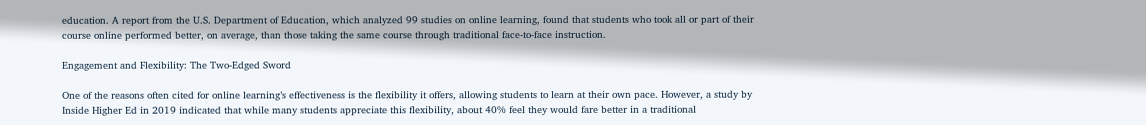education. A report from the U.S. Department of Education, which analyzed 99 studies on online learning, found that students who took all or part of their course online performed better, on average, than those taking the same course through traditional face-to-face instruction.

Engagement and Flexibility: The Two-Edged Sword

One of the reasons often cited for online learning’s effectiveness is the flexibility it offers, allowing students to learn at their own pace. However, a study by Inside Higher Ed in 2019 indicated that while many students appreciate this flexibility, about 40% feel they would fare better in a traditional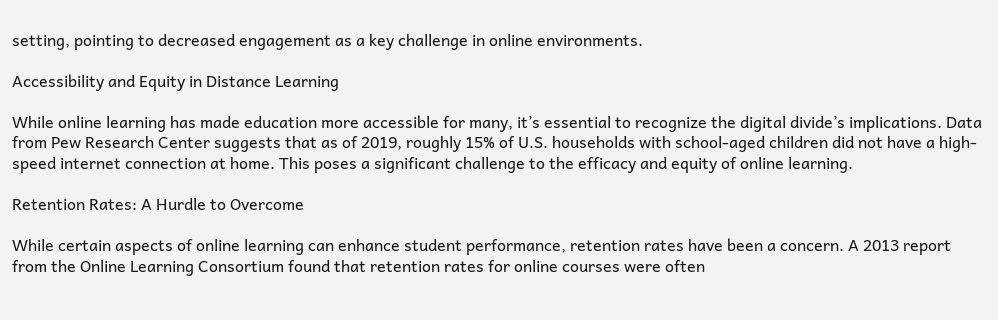setting, pointing to decreased engagement as a key challenge in online environments.

Accessibility and Equity in Distance Learning

While online learning has made education more accessible for many, it’s essential to recognize the digital divide’s implications. Data from Pew Research Center suggests that as of 2019, roughly 15% of U.S. households with school-aged children did not have a high-speed internet connection at home. This poses a significant challenge to the efficacy and equity of online learning.

Retention Rates: A Hurdle to Overcome

While certain aspects of online learning can enhance student performance, retention rates have been a concern. A 2013 report from the Online Learning Consortium found that retention rates for online courses were often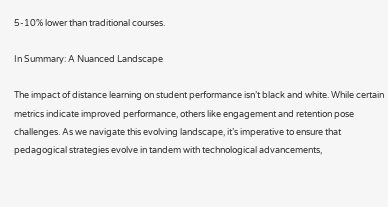5-10% lower than traditional courses.

In Summary: A Nuanced Landscape

The impact of distance learning on student performance isn’t black and white. While certain metrics indicate improved performance, others like engagement and retention pose challenges. As we navigate this evolving landscape, it’s imperative to ensure that pedagogical strategies evolve in tandem with technological advancements,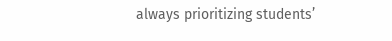always prioritizing students’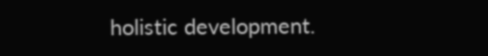holistic development.